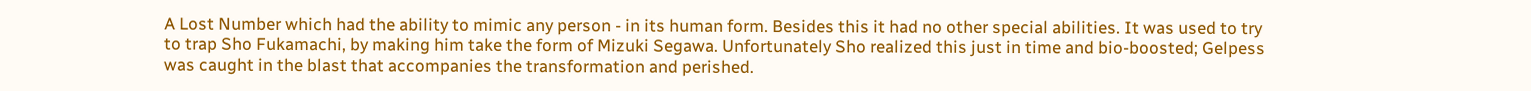A Lost Number which had the ability to mimic any person - in its human form. Besides this it had no other special abilities. It was used to try to trap Sho Fukamachi, by making him take the form of Mizuki Segawa. Unfortunately Sho realized this just in time and bio-boosted; Gelpess was caught in the blast that accompanies the transformation and perished.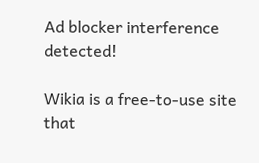Ad blocker interference detected!

Wikia is a free-to-use site that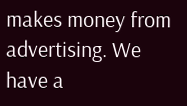makes money from advertising. We have a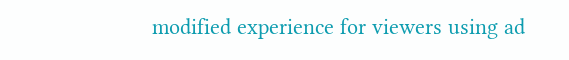modified experience for viewers using ad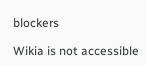blockers

Wikia is not accessible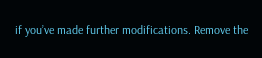if you’ve made further modifications. Remove the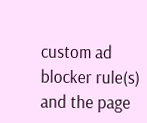custom ad blocker rule(s) and the page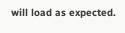will load as expected.